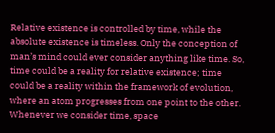Relative existence is controlled by time, while the absolute existence is timeless. Only the conception of man’s mind could ever consider anything like time. So, time could be a reality for relative existence; time could be a reality within the framework of evolution, where an atom progresses from one point to the other. Whenever we consider time, space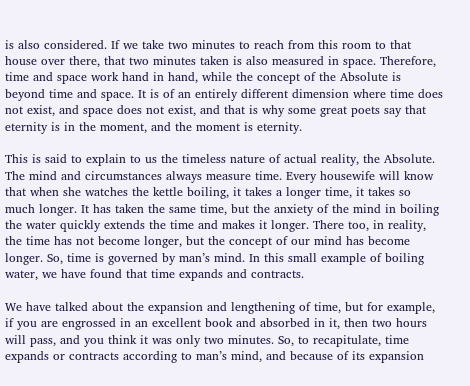is also considered. If we take two minutes to reach from this room to that house over there, that two minutes taken is also measured in space. Therefore, time and space work hand in hand, while the concept of the Absolute is beyond time and space. It is of an entirely different dimension where time does not exist, and space does not exist, and that is why some great poets say that eternity is in the moment, and the moment is eternity.

This is said to explain to us the timeless nature of actual reality, the Absolute. The mind and circumstances always measure time. Every housewife will know that when she watches the kettle boiling, it takes a longer time, it takes so much longer. It has taken the same time, but the anxiety of the mind in boiling the water quickly extends the time and makes it longer. There too, in reality, the time has not become longer, but the concept of our mind has become longer. So, time is governed by man’s mind. In this small example of boiling water, we have found that time expands and contracts.

We have talked about the expansion and lengthening of time, but for example, if you are engrossed in an excellent book and absorbed in it, then two hours will pass, and you think it was only two minutes. So, to recapitulate, time expands or contracts according to man’s mind, and because of its expansion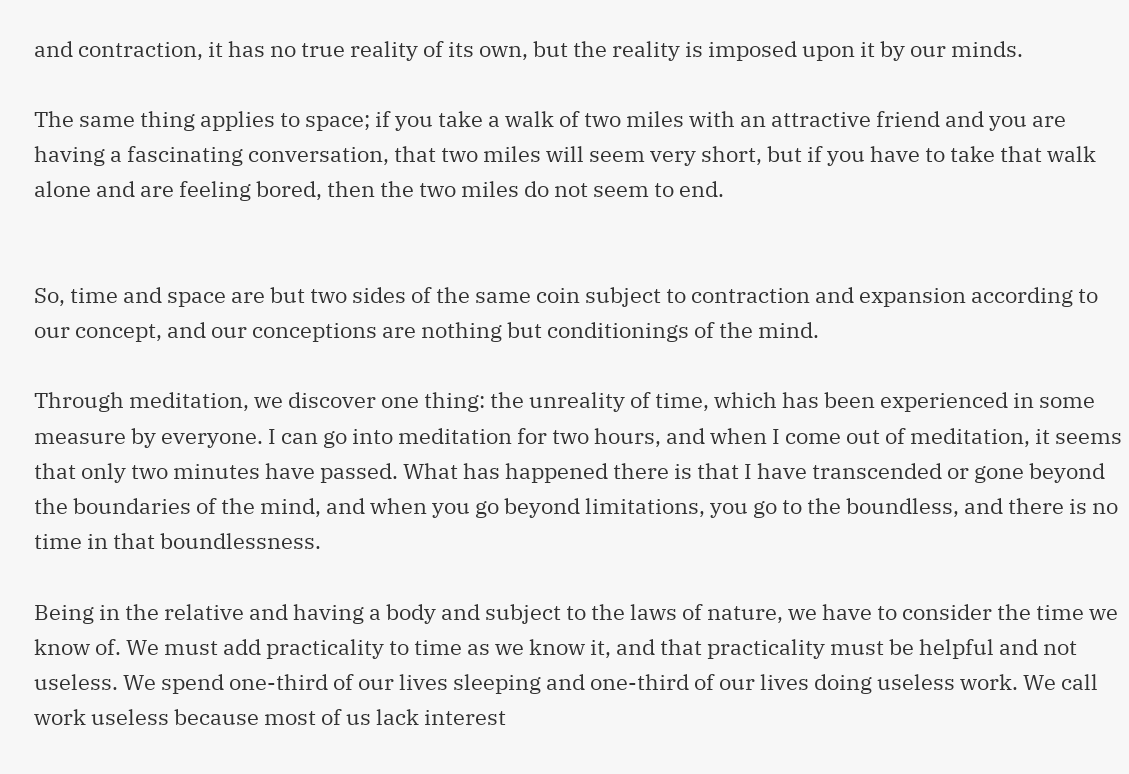and contraction, it has no true reality of its own, but the reality is imposed upon it by our minds.

The same thing applies to space; if you take a walk of two miles with an attractive friend and you are having a fascinating conversation, that two miles will seem very short, but if you have to take that walk alone and are feeling bored, then the two miles do not seem to end.


So, time and space are but two sides of the same coin subject to contraction and expansion according to our concept, and our conceptions are nothing but conditionings of the mind.

Through meditation, we discover one thing: the unreality of time, which has been experienced in some measure by everyone. I can go into meditation for two hours, and when I come out of meditation, it seems that only two minutes have passed. What has happened there is that I have transcended or gone beyond the boundaries of the mind, and when you go beyond limitations, you go to the boundless, and there is no time in that boundlessness.

Being in the relative and having a body and subject to the laws of nature, we have to consider the time we know of. We must add practicality to time as we know it, and that practicality must be helpful and not useless. We spend one-third of our lives sleeping and one-third of our lives doing useless work. We call work useless because most of us lack interest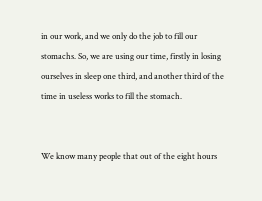in our work, and we only do the job to fill our stomachs. So, we are using our time, firstly in losing ourselves in sleep one third, and another third of the time in useless works to fill the stomach.


We know many people that out of the eight hours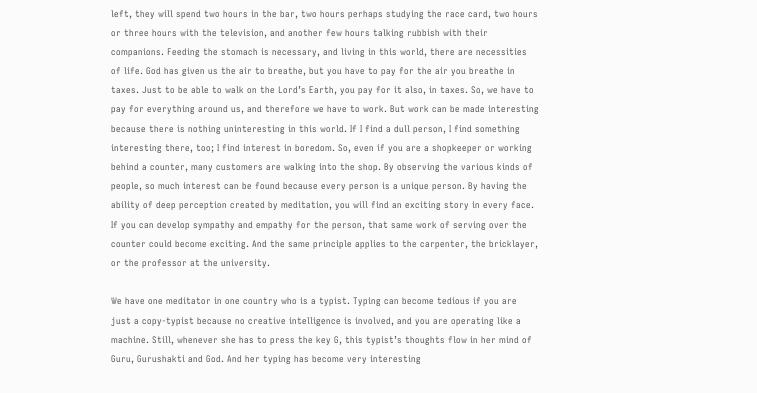left, they will spend two hours in the bar, two hours perhaps studying the race card, two hours or three hours with the television, and another few hours talking rubbish with their companions. Feeding the stomach is necessary, and living in this world, there are necessities of life. God has given us the air to breathe, but you have to pay for the air you breathe in taxes. Just to be able to walk on the Lord’s Earth, you pay for it also, in taxes. So, we have to pay for everything around us, and therefore we have to work. But work can be made interesting because there is nothing uninteresting in this world. If I find a dull person, I find something interesting there, too; I find interest in boredom. So, even if you are a shopkeeper or working behind a counter, many customers are walking into the shop. By observing the various kinds of people, so much interest can be found because every person is a unique person. By having the ability of deep perception created by meditation, you will find an exciting story in every face. If you can develop sympathy and empathy for the person, that same work of serving over the counter could become exciting. And the same principle applies to the carpenter, the bricklayer, or the professor at the university.

We have one meditator in one country who is a typist. Typing can become tedious if you are just a copy-typist because no creative intelligence is involved, and you are operating like a machine. Still, whenever she has to press the key G, this typist’s thoughts flow in her mind of Guru, Gurushakti and God. And her typing has become very interesting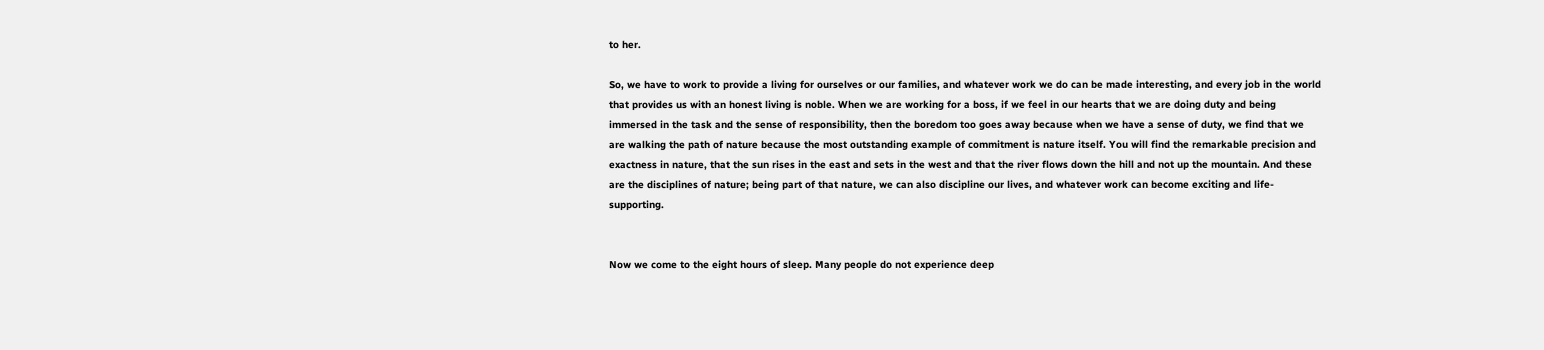to her.

So, we have to work to provide a living for ourselves or our families, and whatever work we do can be made interesting, and every job in the world that provides us with an honest living is noble. When we are working for a boss, if we feel in our hearts that we are doing duty and being immersed in the task and the sense of responsibility, then the boredom too goes away because when we have a sense of duty, we find that we are walking the path of nature because the most outstanding example of commitment is nature itself. You will find the remarkable precision and exactness in nature, that the sun rises in the east and sets in the west and that the river flows down the hill and not up the mountain. And these are the disciplines of nature; being part of that nature, we can also discipline our lives, and whatever work can become exciting and life-supporting.


Now we come to the eight hours of sleep. Many people do not experience deep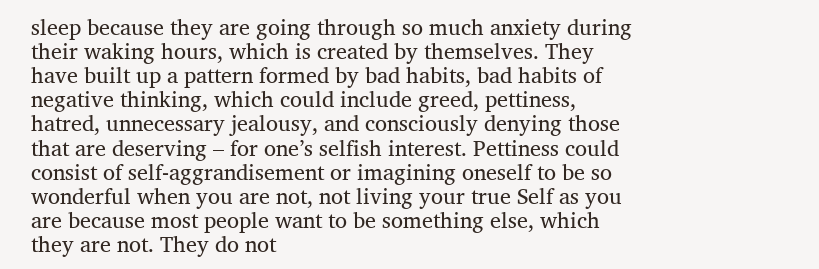sleep because they are going through so much anxiety during their waking hours, which is created by themselves. They have built up a pattern formed by bad habits, bad habits of negative thinking, which could include greed, pettiness, hatred, unnecessary jealousy, and consciously denying those that are deserving – for one’s selfish interest. Pettiness could consist of self-aggrandisement or imagining oneself to be so wonderful when you are not, not living your true Self as you are because most people want to be something else, which they are not. They do not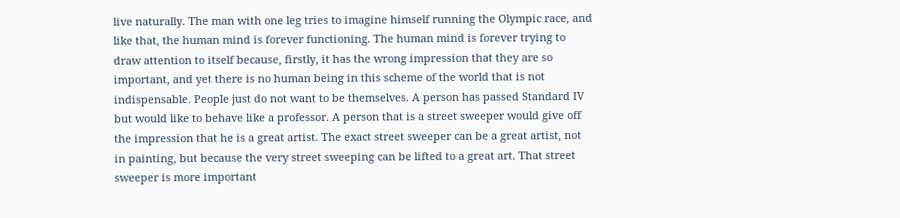live naturally. The man with one leg tries to imagine himself running the Olympic race, and like that, the human mind is forever functioning. The human mind is forever trying to draw attention to itself because, firstly, it has the wrong impression that they are so important, and yet there is no human being in this scheme of the world that is not indispensable. People just do not want to be themselves. A person has passed Standard IV but would like to behave like a professor. A person that is a street sweeper would give off the impression that he is a great artist. The exact street sweeper can be a great artist, not in painting, but because the very street sweeping can be lifted to a great art. That street sweeper is more important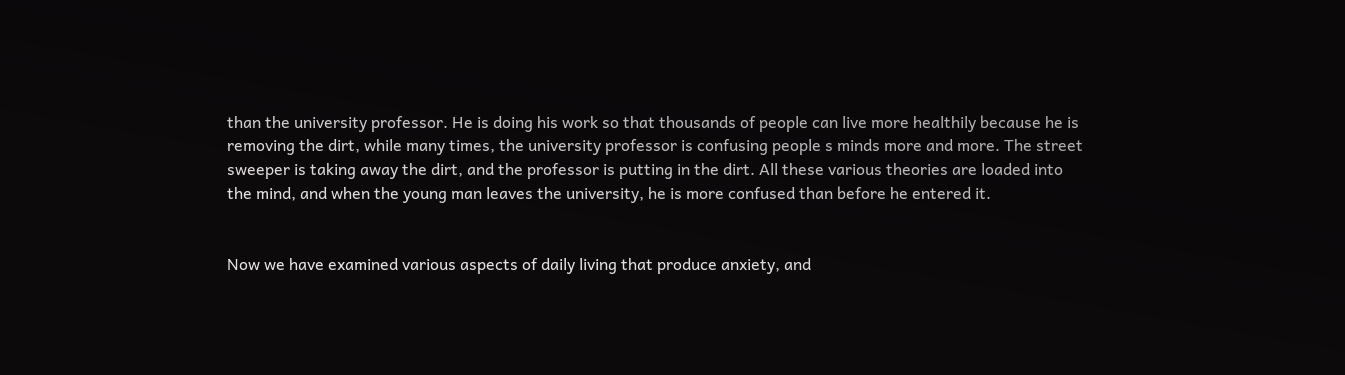than the university professor. He is doing his work so that thousands of people can live more healthily because he is removing the dirt, while many times, the university professor is confusing people s minds more and more. The street sweeper is taking away the dirt, and the professor is putting in the dirt. All these various theories are loaded into the mind, and when the young man leaves the university, he is more confused than before he entered it.


Now we have examined various aspects of daily living that produce anxiety, and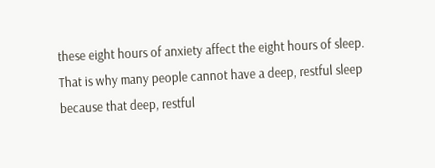these eight hours of anxiety affect the eight hours of sleep. That is why many people cannot have a deep, restful sleep because that deep, restful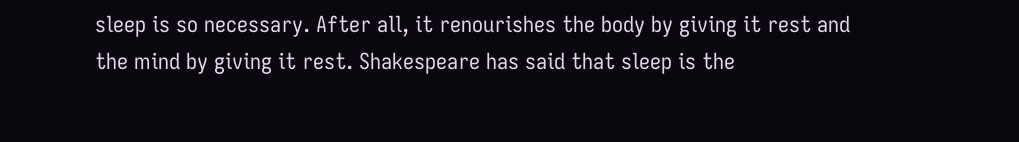sleep is so necessary. After all, it renourishes the body by giving it rest and the mind by giving it rest. Shakespeare has said that sleep is the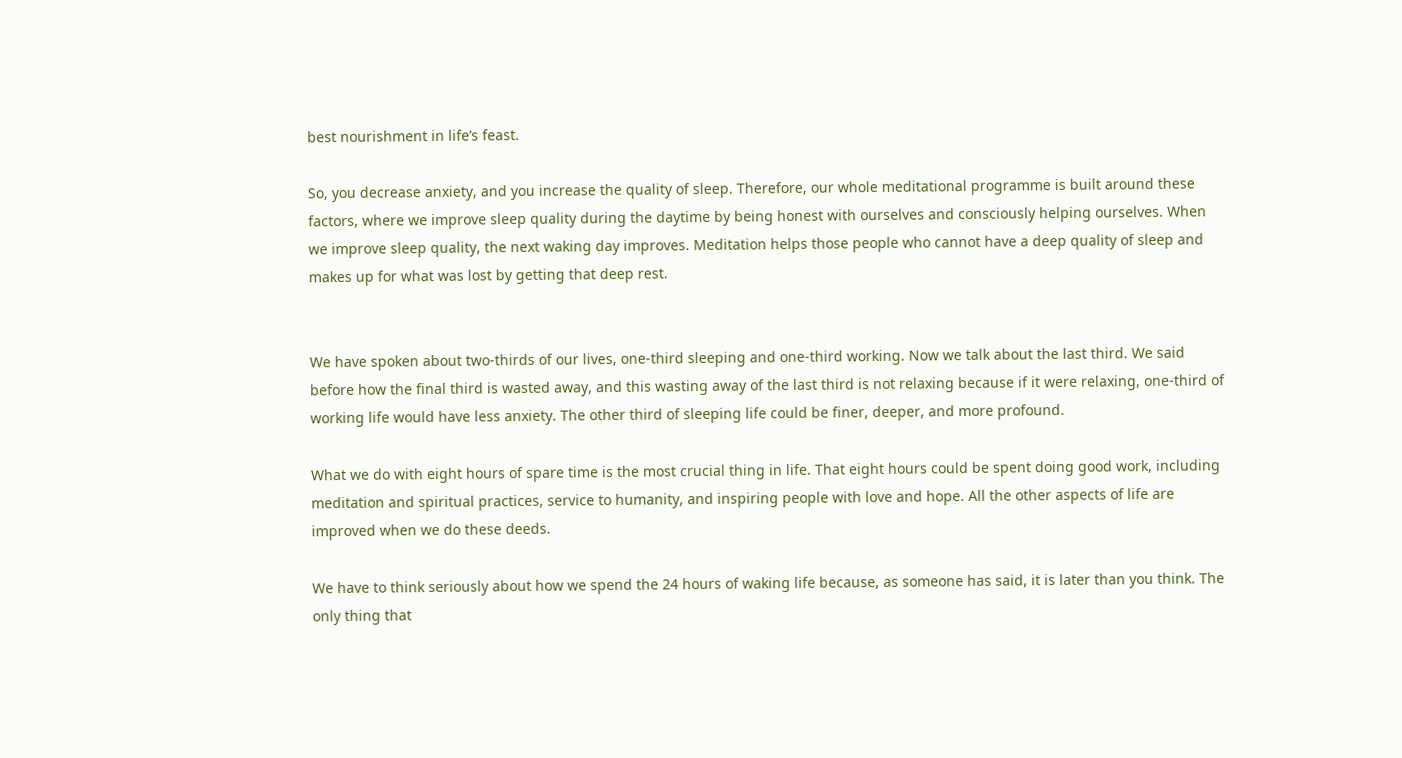best nourishment in life’s feast.

So, you decrease anxiety, and you increase the quality of sleep. Therefore, our whole meditational programme is built around these factors, where we improve sleep quality during the daytime by being honest with ourselves and consciously helping ourselves. When we improve sleep quality, the next waking day improves. Meditation helps those people who cannot have a deep quality of sleep and makes up for what was lost by getting that deep rest.


We have spoken about two-thirds of our lives, one-third sleeping and one-third working. Now we talk about the last third. We said before how the final third is wasted away, and this wasting away of the last third is not relaxing because if it were relaxing, one-third of working life would have less anxiety. The other third of sleeping life could be finer, deeper, and more profound.

What we do with eight hours of spare time is the most crucial thing in life. That eight hours could be spent doing good work, including meditation and spiritual practices, service to humanity, and inspiring people with love and hope. All the other aspects of life are improved when we do these deeds.

We have to think seriously about how we spend the 24 hours of waking life because, as someone has said, it is later than you think. The only thing that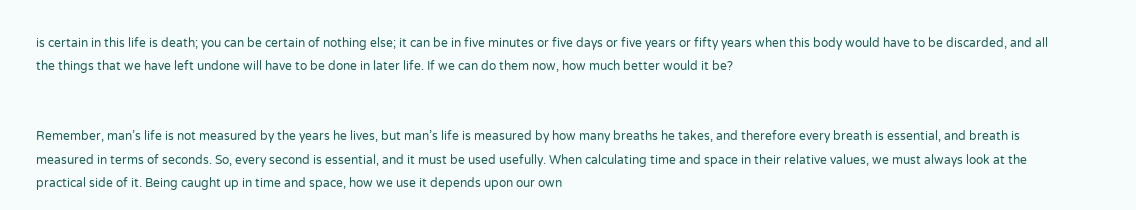is certain in this life is death; you can be certain of nothing else; it can be in five minutes or five days or five years or fifty years when this body would have to be discarded, and all the things that we have left undone will have to be done in later life. If we can do them now, how much better would it be?


Remember, man’s life is not measured by the years he lives, but man’s life is measured by how many breaths he takes, and therefore every breath is essential, and breath is measured in terms of seconds. So, every second is essential, and it must be used usefully. When calculating time and space in their relative values, we must always look at the practical side of it. Being caught up in time and space, how we use it depends upon our own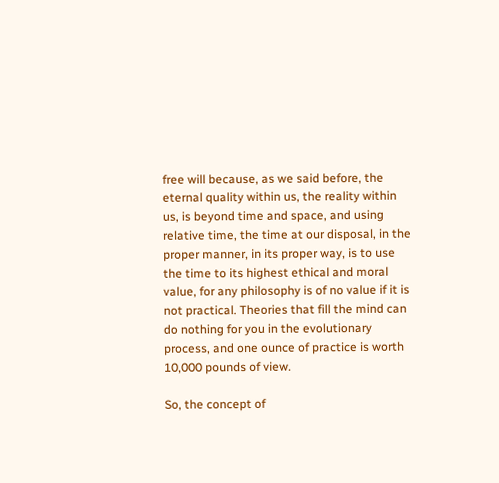free will because, as we said before, the eternal quality within us, the reality within us, is beyond time and space, and using relative time, the time at our disposal, in the proper manner, in its proper way, is to use the time to its highest ethical and moral value, for any philosophy is of no value if it is not practical. Theories that fill the mind can do nothing for you in the evolutionary process, and one ounce of practice is worth 10,000 pounds of view.

So, the concept of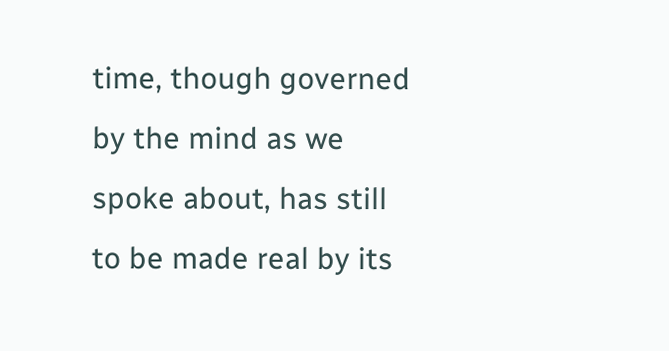time, though governed by the mind as we spoke about, has still to be made real by its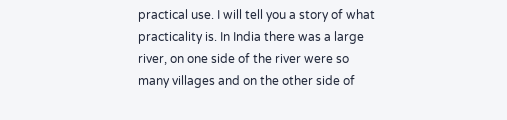practical use. I will tell you a story of what practicality is. In India there was a large river, on one side of the river were so many villages and on the other side of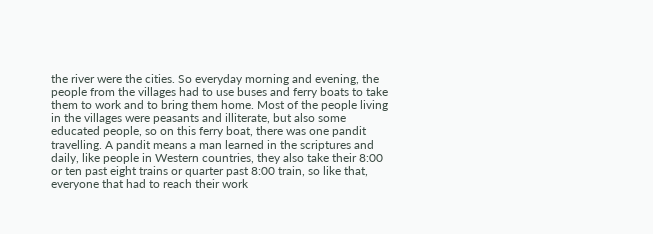the river were the cities. So everyday morning and evening, the people from the villages had to use buses and ferry boats to take them to work and to bring them home. Most of the people living in the villages were peasants and illiterate, but also some educated people, so on this ferry boat, there was one pandit travelling. A pandit means a man learned in the scriptures and daily, like people in Western countries, they also take their 8:00 or ten past eight trains or quarter past 8:00 train, so like that, everyone that had to reach their work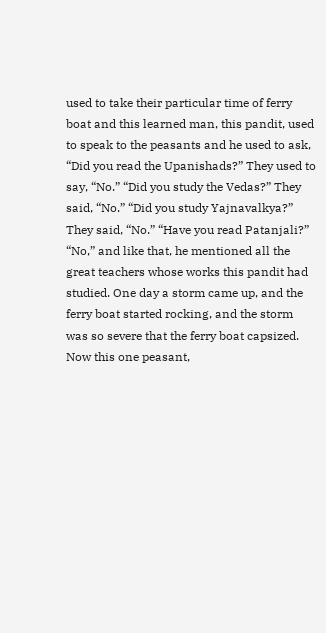used to take their particular time of ferry boat and this learned man, this pandit, used to speak to the peasants and he used to ask, “Did you read the Upanishads?” They used to say, “No.” “Did you study the Vedas?” They said, “No.” “Did you study Yajnavalkya?” They said, “No.” “Have you read Patanjali?” “No,” and like that, he mentioned all the great teachers whose works this pandit had studied. One day a storm came up, and the ferry boat started rocking, and the storm was so severe that the ferry boat capsized. Now this one peasant,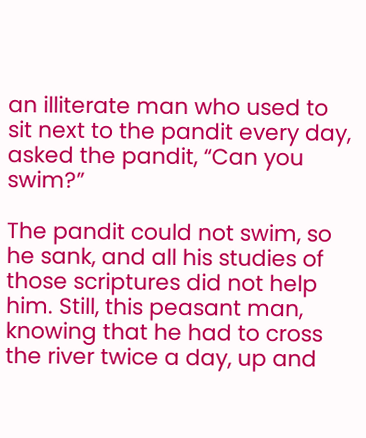an illiterate man who used to sit next to the pandit every day, asked the pandit, “Can you swim?”

The pandit could not swim, so he sank, and all his studies of those scriptures did not help him. Still, this peasant man, knowing that he had to cross the river twice a day, up and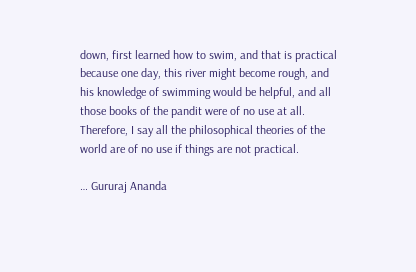down, first learned how to swim, and that is practical because one day, this river might become rough, and his knowledge of swimming would be helpful, and all those books of the pandit were of no use at all. Therefore, I say all the philosophical theories of the world are of no use if things are not practical.

… Gururaj Ananda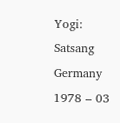Yogi: Satsang Germany 1978 – 03